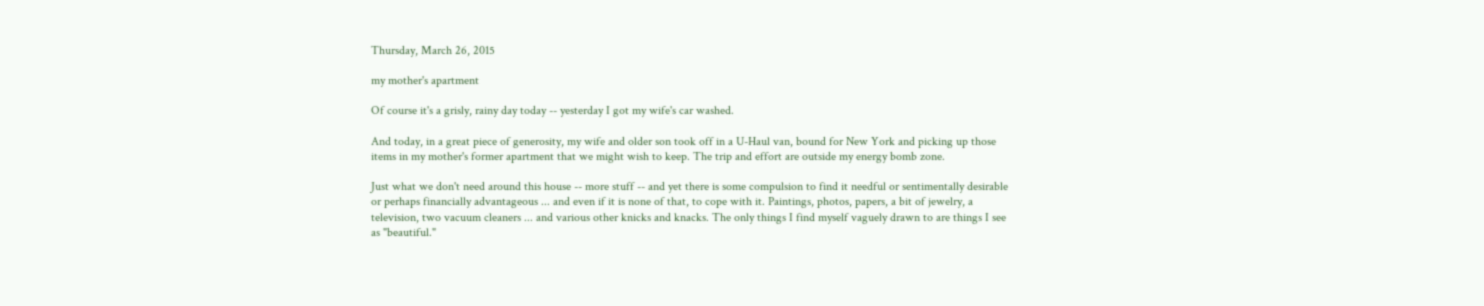Thursday, March 26, 2015

my mother's apartment

Of course it's a grisly, rainy day today -- yesterday I got my wife's car washed.

And today, in a great piece of generosity, my wife and older son took off in a U-Haul van, bound for New York and picking up those items in my mother's former apartment that we might wish to keep. The trip and effort are outside my energy bomb zone.

Just what we don't need around this house -- more stuff -- and yet there is some compulsion to find it needful or sentimentally desirable or perhaps financially advantageous ... and even if it is none of that, to cope with it. Paintings, photos, papers, a bit of jewelry, a television, two vacuum cleaners ... and various other knicks and knacks. The only things I find myself vaguely drawn to are things I see as "beautiful."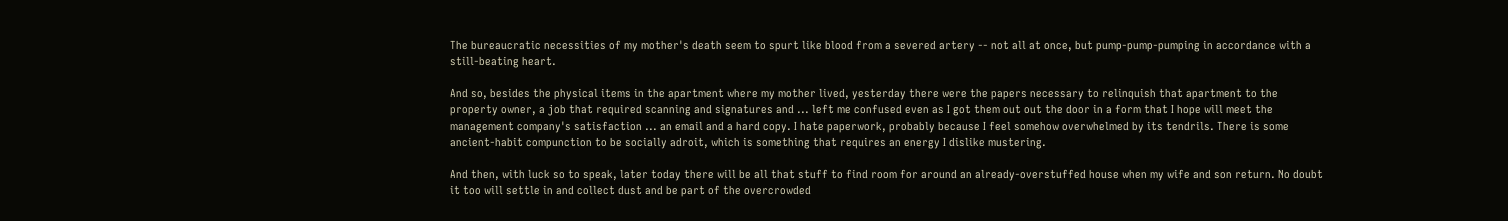The bureaucratic necessities of my mother's death seem to spurt like blood from a severed artery -- not all at once, but pump-pump-pumping in accordance with a still-beating heart.

And so, besides the physical items in the apartment where my mother lived, yesterday there were the papers necessary to relinquish that apartment to the property owner, a job that required scanning and signatures and ... left me confused even as I got them out out the door in a form that I hope will meet the management company's satisfaction ... an email and a hard copy. I hate paperwork, probably because I feel somehow overwhelmed by its tendrils. There is some ancient-habit compunction to be socially adroit, which is something that requires an energy I dislike mustering.

And then, with luck so to speak, later today there will be all that stuff to find room for around an already-overstuffed house when my wife and son return. No doubt it too will settle in and collect dust and be part of the overcrowded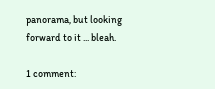panorama, but looking forward to it ... bleah.

1 comment: